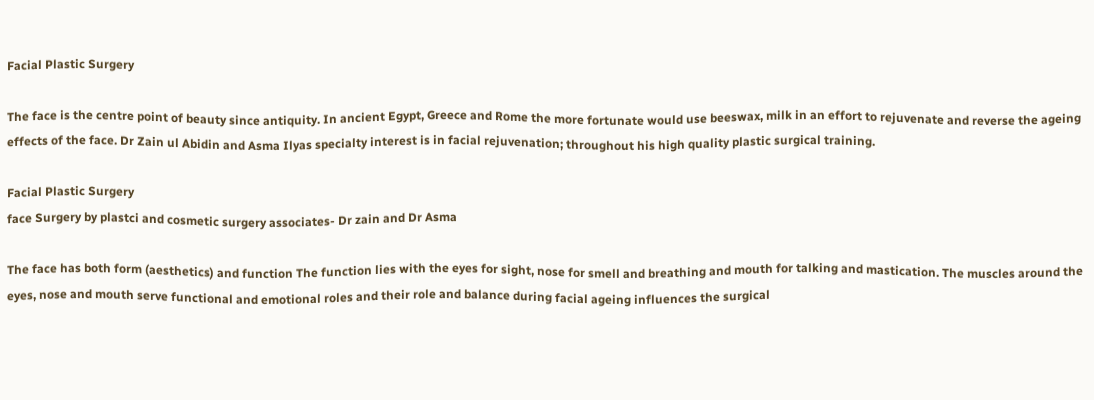Facial Plastic Surgery

The face is the centre point of beauty since antiquity. In ancient Egypt, Greece and Rome the more fortunate would use beeswax, milk in an effort to rejuvenate and reverse the ageing effects of the face. Dr Zain ul Abidin and Asma Ilyas specialty interest is in facial rejuvenation; throughout his high quality plastic surgical training.

Facial Plastic Surgery
face Surgery by plastci and cosmetic surgery associates- Dr zain and Dr Asma

The face has both form (aesthetics) and function The function lies with the eyes for sight, nose for smell and breathing and mouth for talking and mastication. The muscles around the eyes, nose and mouth serve functional and emotional roles and their role and balance during facial ageing influences the surgical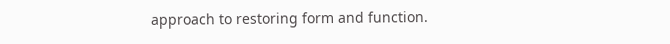approach to restoring form and function.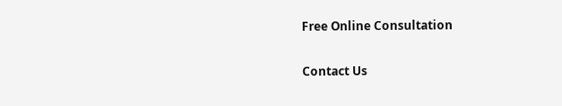Free Online Consultation

Contact Us